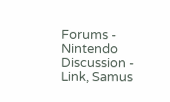Forums - Nintendo Discussion - Link, Samus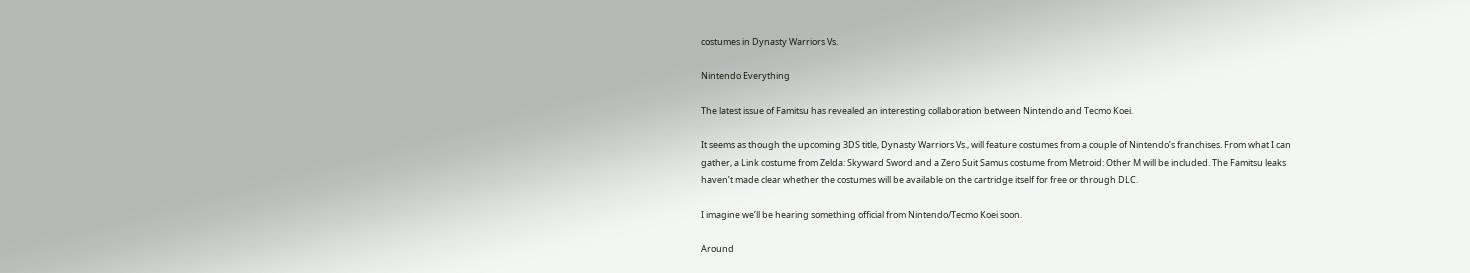costumes in Dynasty Warriors Vs.

Nintendo Everything

The latest issue of Famitsu has revealed an interesting collaboration between Nintendo and Tecmo Koei.

It seems as though the upcoming 3DS title, Dynasty Warriors Vs., will feature costumes from a couple of Nintendo’s franchises. From what I can gather, a Link costume from Zelda: Skyward Sword and a Zero Suit Samus costume from Metroid: Other M will be included. The Famitsu leaks haven’t made clear whether the costumes will be available on the cartridge itself for free or through DLC.

I imagine we’ll be hearing something official from Nintendo/Tecmo Koei soon.

Around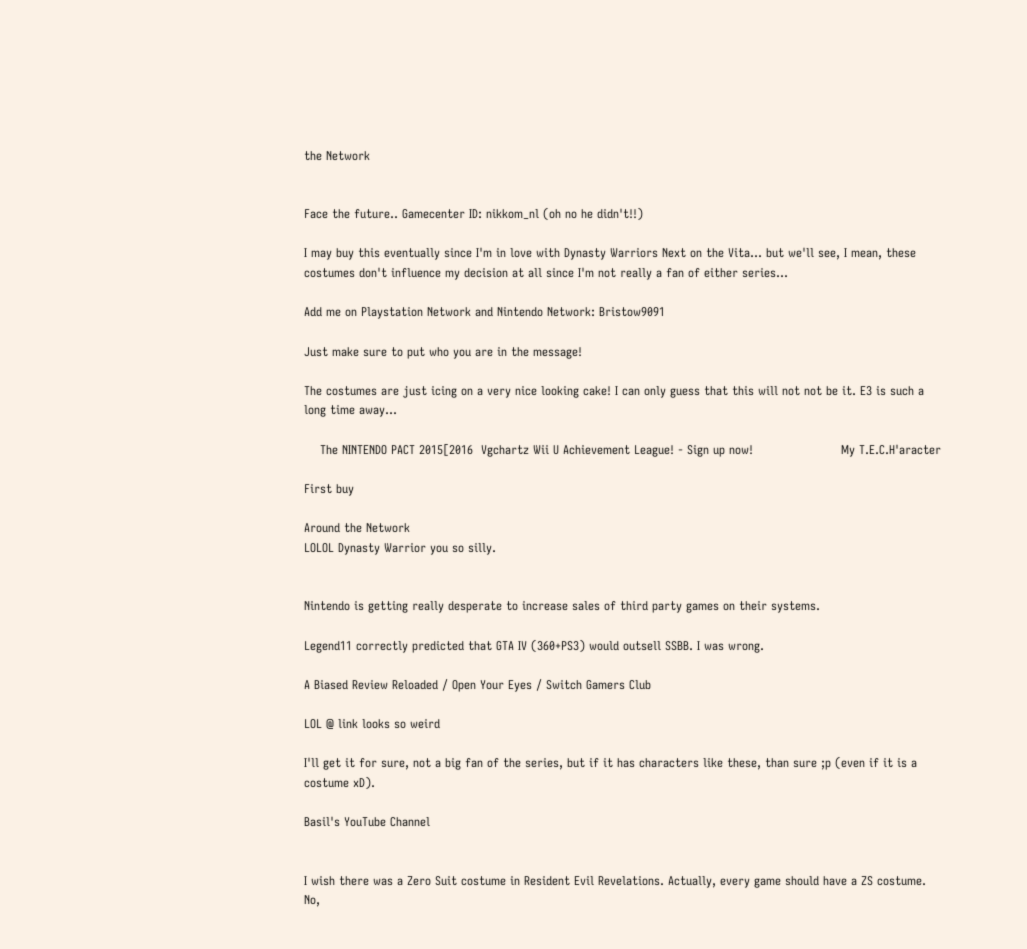the Network


Face the future.. Gamecenter ID: nikkom_nl (oh no he didn't!!)

I may buy this eventually since I'm in love with Dynasty Warriors Next on the Vita... but we'll see, I mean, these costumes don't influence my decision at all since I'm not really a fan of either series...

Add me on Playstation Network and Nintendo Network: Bristow9091

Just make sure to put who you are in the message!

The costumes are just icing on a very nice looking cake! I can only guess that this will not not be it. E3 is such a long time away...

    The NINTENDO PACT 2015[2016  Vgchartz Wii U Achievement League! - Sign up now!                      My T.E.C.H'aracter

First buy

Around the Network
LOLOL Dynasty Warrior you so silly.


Nintendo is getting really desperate to increase sales of third party games on their systems.

Legend11 correctly predicted that GTA IV (360+PS3) would outsell SSBB. I was wrong.

A Biased Review Reloaded / Open Your Eyes / Switch Gamers Club

LOL @ link looks so weird

I'll get it for sure, not a big fan of the series, but if it has characters like these, than sure ;p (even if it is a costume xD).

Basil's YouTube Channel


I wish there was a Zero Suit costume in Resident Evil Revelations. Actually, every game should have a ZS costume.
No,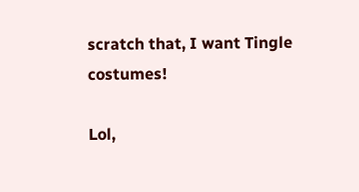scratch that, I want Tingle costumes!

Lol,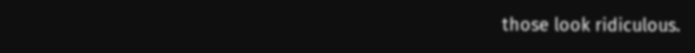those look ridiculous.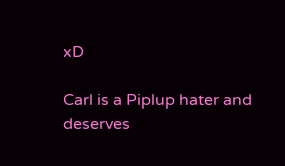xD

Carl is a Piplup hater and deserves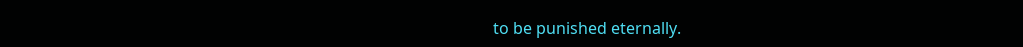to be punished eternally.